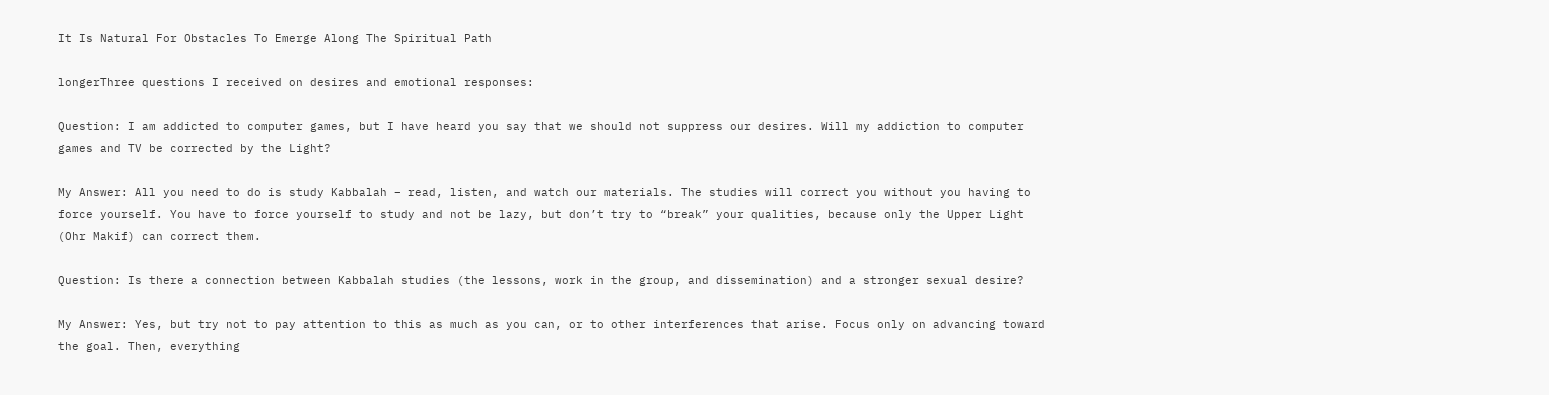It Is Natural For Obstacles To Emerge Along The Spiritual Path

longerThree questions I received on desires and emotional responses:

Question: I am addicted to computer games, but I have heard you say that we should not suppress our desires. Will my addiction to computer games and TV be corrected by the Light?

My Answer: All you need to do is study Kabbalah – read, listen, and watch our materials. The studies will correct you without you having to force yourself. You have to force yourself to study and not be lazy, but don’t try to “break” your qualities, because only the Upper Light (Ohr Makif) can correct them.

Question: Is there a connection between Kabbalah studies (the lessons, work in the group, and dissemination) and a stronger sexual desire?

My Answer: Yes, but try not to pay attention to this as much as you can, or to other interferences that arise. Focus only on advancing toward the goal. Then, everything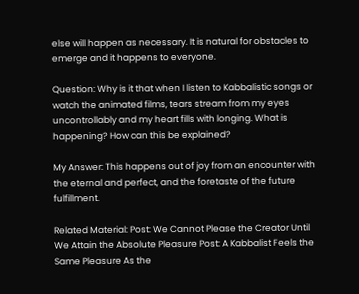else will happen as necessary. It is natural for obstacles to emerge and it happens to everyone.

Question: Why is it that when I listen to Kabbalistic songs or watch the animated films, tears stream from my eyes uncontrollably and my heart fills with longing. What is happening? How can this be explained?

My Answer: This happens out of joy from an encounter with the eternal and perfect, and the foretaste of the future fulfillment.

Related Material: Post: We Cannot Please the Creator Until We Attain the Absolute Pleasure Post: A Kabbalist Feels the Same Pleasure As the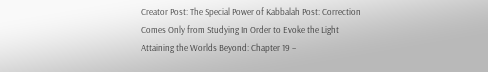Creator Post: The Special Power of Kabbalah Post: Correction Comes Only from Studying In Order to Evoke the Light
Attaining the Worlds Beyond: Chapter 19 –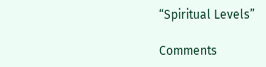“Spiritual Levels”

Comments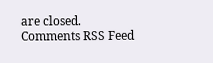are closed. Comments RSS Feed